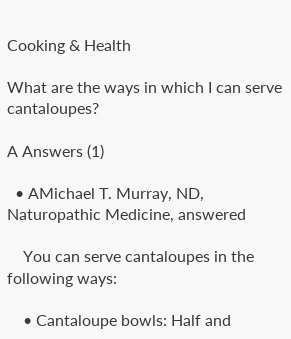Cooking & Health

What are the ways in which I can serve cantaloupes?

A Answers (1)

  • AMichael T. Murray, ND, Naturopathic Medicine, answered

    You can serve cantaloupes in the following ways:

    • Cantaloupe bowls: Half and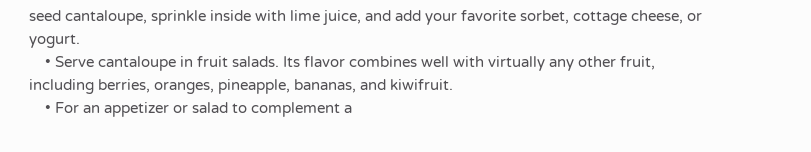seed cantaloupe, sprinkle inside with lime juice, and add your favorite sorbet, cottage cheese, or yogurt.
    • Serve cantaloupe in fruit salads. Its flavor combines well with virtually any other fruit, including berries, oranges, pineapple, bananas, and kiwifruit.
    • For an appetizer or salad to complement a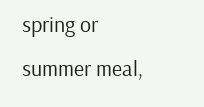spring or summer meal,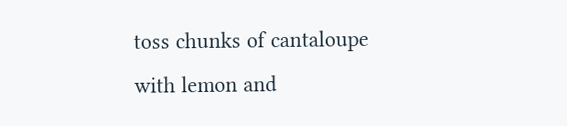toss chunks of cantaloupe with lemon and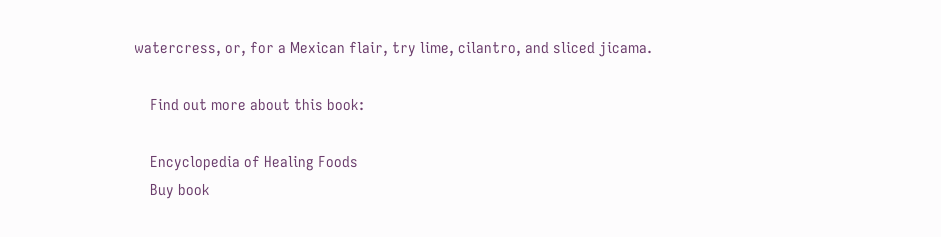watercress, or, for a Mexican flair, try lime, cilantro, and sliced jicama.

    Find out more about this book:

    Encyclopedia of Healing Foods
    Buy book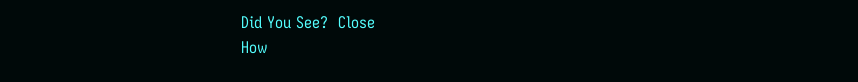Did You See?  Close
How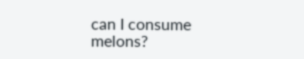can I consume melons?